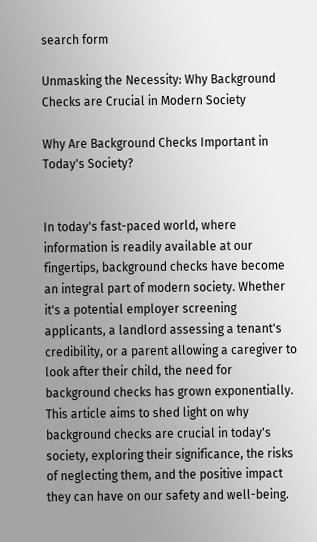search form

Unmasking the Necessity: Why Background Checks are Crucial in Modern Society

Why Are Background Checks Important in Today's Society?


In today's fast-paced world, where information is readily available at our fingertips, background checks have become an integral part of modern society. Whether it's a potential employer screening applicants, a landlord assessing a tenant's credibility, or a parent allowing a caregiver to look after their child, the need for background checks has grown exponentially. This article aims to shed light on why background checks are crucial in today's society, exploring their significance, the risks of neglecting them, and the positive impact they can have on our safety and well-being.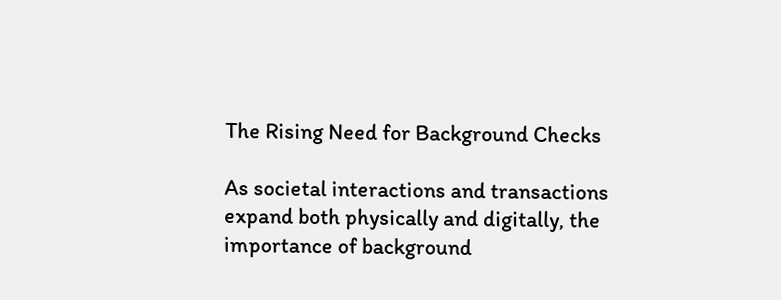The Rising Need for Background Checks

As societal interactions and transactions expand both physically and digitally, the importance of background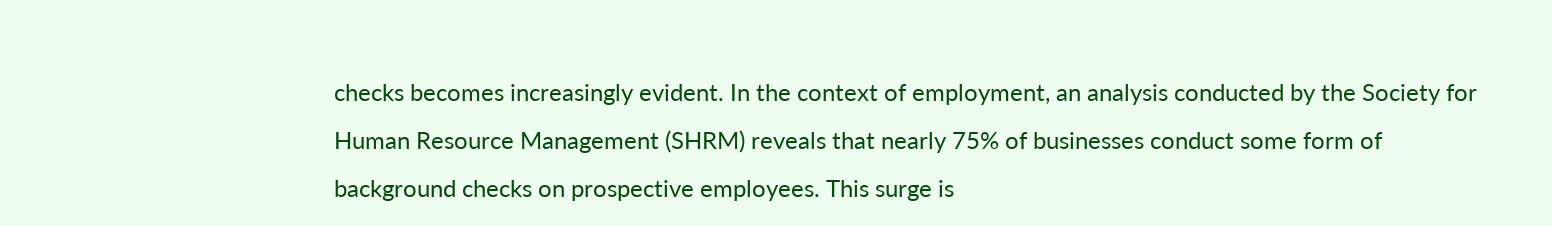checks becomes increasingly evident. In the context of employment, an analysis conducted by the Society for Human Resource Management (SHRM) reveals that nearly 75% of businesses conduct some form of background checks on prospective employees. This surge is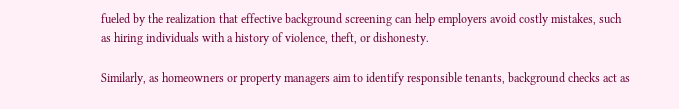fueled by the realization that effective background screening can help employers avoid costly mistakes, such as hiring individuals with a history of violence, theft, or dishonesty.

Similarly, as homeowners or property managers aim to identify responsible tenants, background checks act as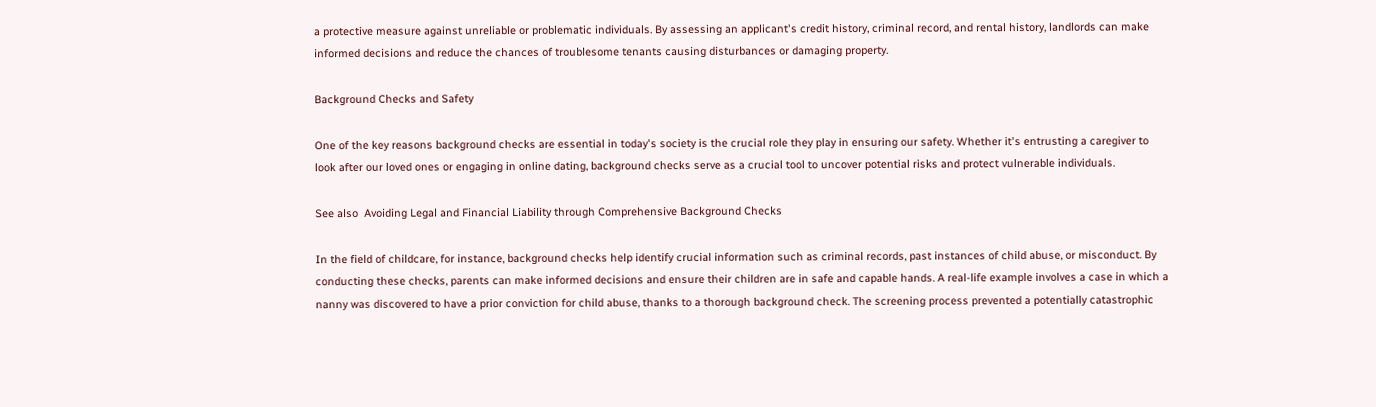a protective measure against unreliable or problematic individuals. By assessing an applicant's credit history, criminal record, and rental history, landlords can make informed decisions and reduce the chances of troublesome tenants causing disturbances or damaging property.

Background Checks and Safety

One of the key reasons background checks are essential in today's society is the crucial role they play in ensuring our safety. Whether it's entrusting a caregiver to look after our loved ones or engaging in online dating, background checks serve as a crucial tool to uncover potential risks and protect vulnerable individuals.

See also  Avoiding Legal and Financial Liability through Comprehensive Background Checks

In the field of childcare, for instance, background checks help identify crucial information such as criminal records, past instances of child abuse, or misconduct. By conducting these checks, parents can make informed decisions and ensure their children are in safe and capable hands. A real-life example involves a case in which a nanny was discovered to have a prior conviction for child abuse, thanks to a thorough background check. The screening process prevented a potentially catastrophic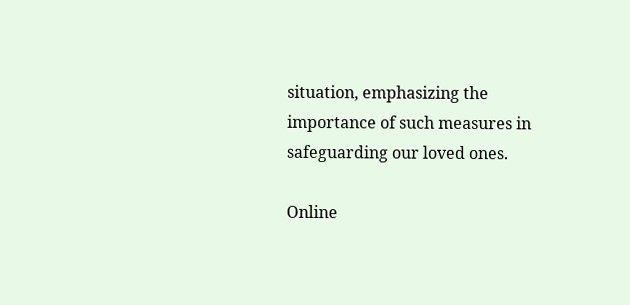situation, emphasizing the importance of such measures in safeguarding our loved ones.

Online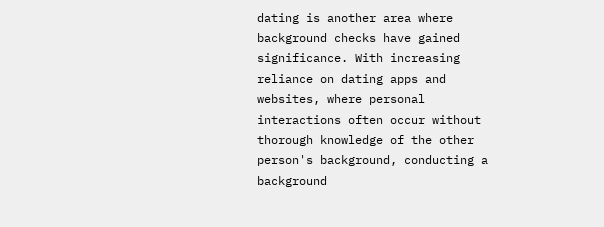dating is another area where background checks have gained significance. With increasing reliance on dating apps and websites, where personal interactions often occur without thorough knowledge of the other person's background, conducting a background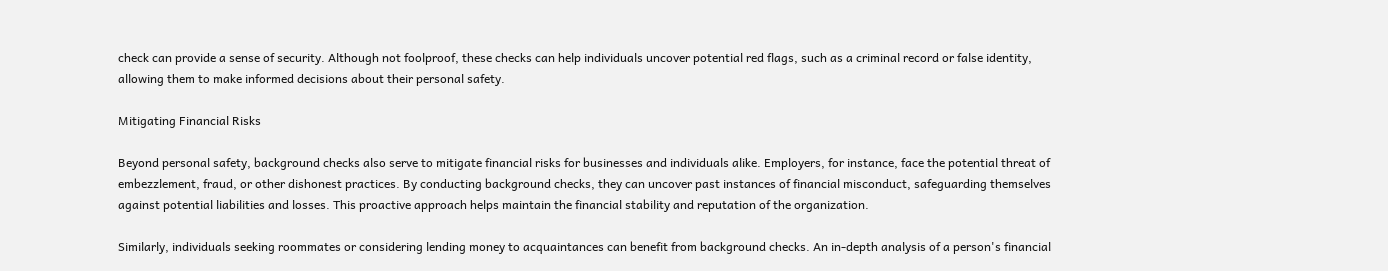check can provide a sense of security. Although not foolproof, these checks can help individuals uncover potential red flags, such as a criminal record or false identity, allowing them to make informed decisions about their personal safety.

Mitigating Financial Risks

Beyond personal safety, background checks also serve to mitigate financial risks for businesses and individuals alike. Employers, for instance, face the potential threat of embezzlement, fraud, or other dishonest practices. By conducting background checks, they can uncover past instances of financial misconduct, safeguarding themselves against potential liabilities and losses. This proactive approach helps maintain the financial stability and reputation of the organization.

Similarly, individuals seeking roommates or considering lending money to acquaintances can benefit from background checks. An in-depth analysis of a person's financial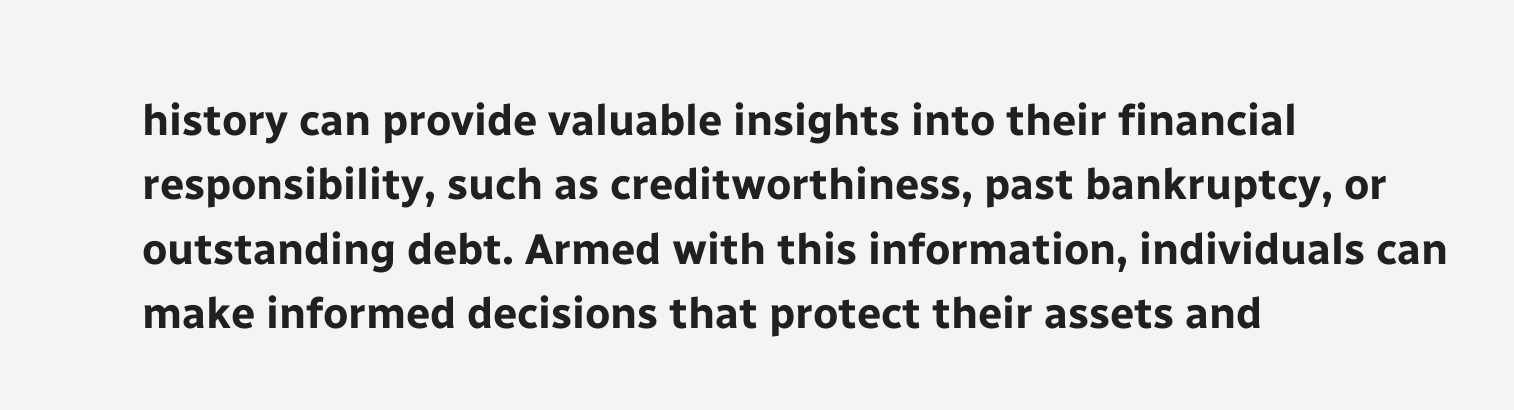history can provide valuable insights into their financial responsibility, such as creditworthiness, past bankruptcy, or outstanding debt. Armed with this information, individuals can make informed decisions that protect their assets and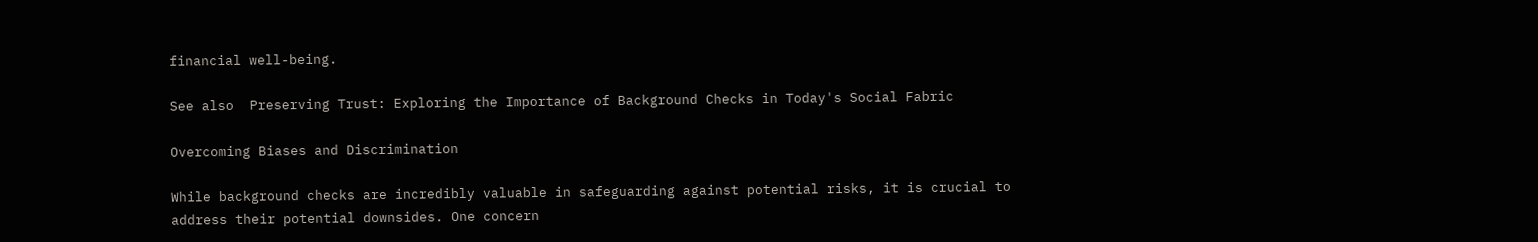financial well-being.

See also  Preserving Trust: Exploring the Importance of Background Checks in Today's Social Fabric

Overcoming Biases and Discrimination

While background checks are incredibly valuable in safeguarding against potential risks, it is crucial to address their potential downsides. One concern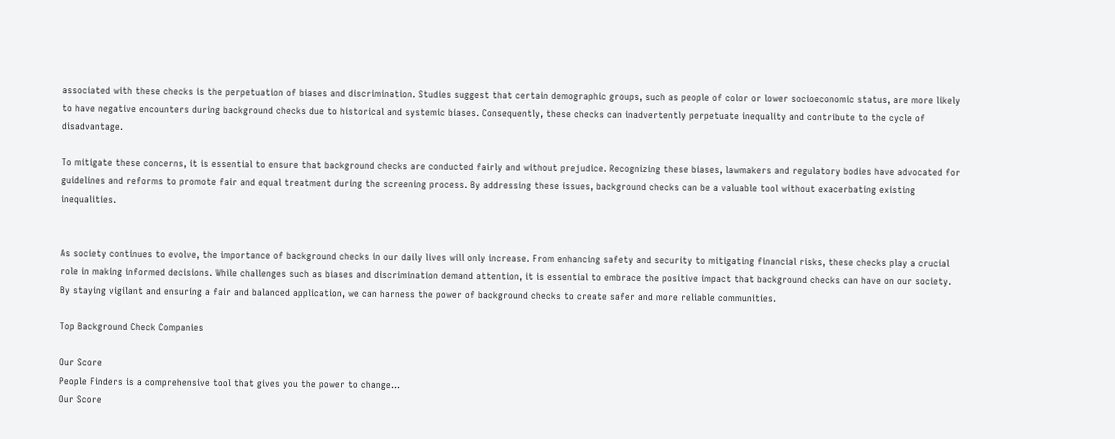associated with these checks is the perpetuation of biases and discrimination. Studies suggest that certain demographic groups, such as people of color or lower socioeconomic status, are more likely to have negative encounters during background checks due to historical and systemic biases. Consequently, these checks can inadvertently perpetuate inequality and contribute to the cycle of disadvantage.

To mitigate these concerns, it is essential to ensure that background checks are conducted fairly and without prejudice. Recognizing these biases, lawmakers and regulatory bodies have advocated for guidelines and reforms to promote fair and equal treatment during the screening process. By addressing these issues, background checks can be a valuable tool without exacerbating existing inequalities.


As society continues to evolve, the importance of background checks in our daily lives will only increase. From enhancing safety and security to mitigating financial risks, these checks play a crucial role in making informed decisions. While challenges such as biases and discrimination demand attention, it is essential to embrace the positive impact that background checks can have on our society. By staying vigilant and ensuring a fair and balanced application, we can harness the power of background checks to create safer and more reliable communities.

Top Background Check Companies

Our Score
People Finders is a comprehensive tool that gives you the power to change...
Our Score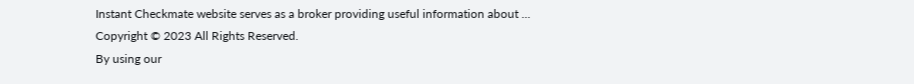Instant Checkmate website serves as a broker providing useful information about ...
Copyright © 2023 All Rights Reserved.
By using our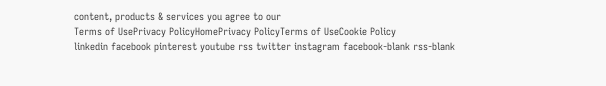content, products & services you agree to our
Terms of UsePrivacy PolicyHomePrivacy PolicyTerms of UseCookie Policy
linkedin facebook pinterest youtube rss twitter instagram facebook-blank rss-blank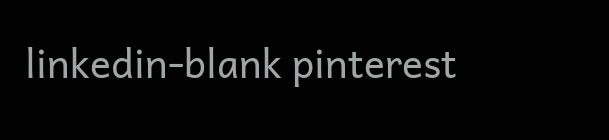linkedin-blank pinterest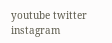youtube twitter instagram